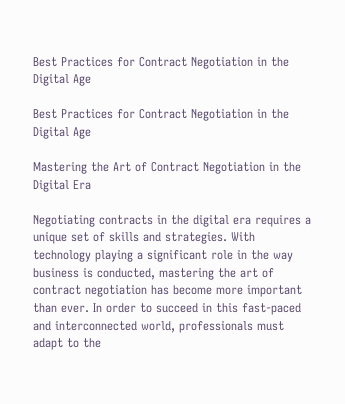Best Practices for Contract Negotiation in the Digital Age

Best Practices for Contract Negotiation in the Digital Age

Mastering the Art of Contract Negotiation in the Digital Era

Negotiating contracts in the digital era requires a unique set of skills and strategies. With technology playing a significant role in the way business is conducted, mastering the art of contract negotiation has become more important than ever. In order to succeed in this fast-paced and interconnected world, professionals must adapt to the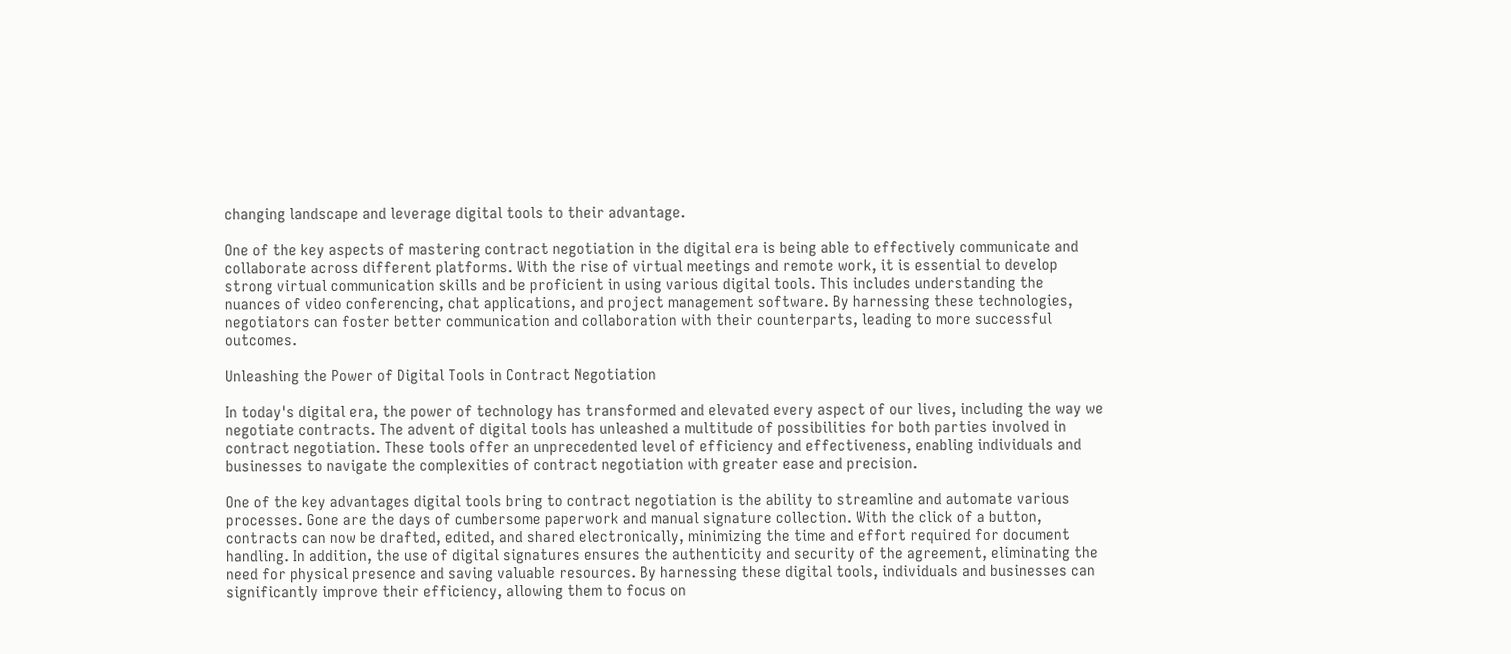changing landscape and leverage digital tools to their advantage.

One of the key aspects of mastering contract negotiation in the digital era is being able to effectively communicate and collaborate across different platforms. With the rise of virtual meetings and remote work, it is essential to develop strong virtual communication skills and be proficient in using various digital tools. This includes understanding the nuances of video conferencing, chat applications, and project management software. By harnessing these technologies, negotiators can foster better communication and collaboration with their counterparts, leading to more successful outcomes.

Unleashing the Power of Digital Tools in Contract Negotiation

In today's digital era, the power of technology has transformed and elevated every aspect of our lives, including the way we negotiate contracts. The advent of digital tools has unleashed a multitude of possibilities for both parties involved in contract negotiation. These tools offer an unprecedented level of efficiency and effectiveness, enabling individuals and businesses to navigate the complexities of contract negotiation with greater ease and precision.

One of the key advantages digital tools bring to contract negotiation is the ability to streamline and automate various processes. Gone are the days of cumbersome paperwork and manual signature collection. With the click of a button, contracts can now be drafted, edited, and shared electronically, minimizing the time and effort required for document handling. In addition, the use of digital signatures ensures the authenticity and security of the agreement, eliminating the need for physical presence and saving valuable resources. By harnessing these digital tools, individuals and businesses can significantly improve their efficiency, allowing them to focus on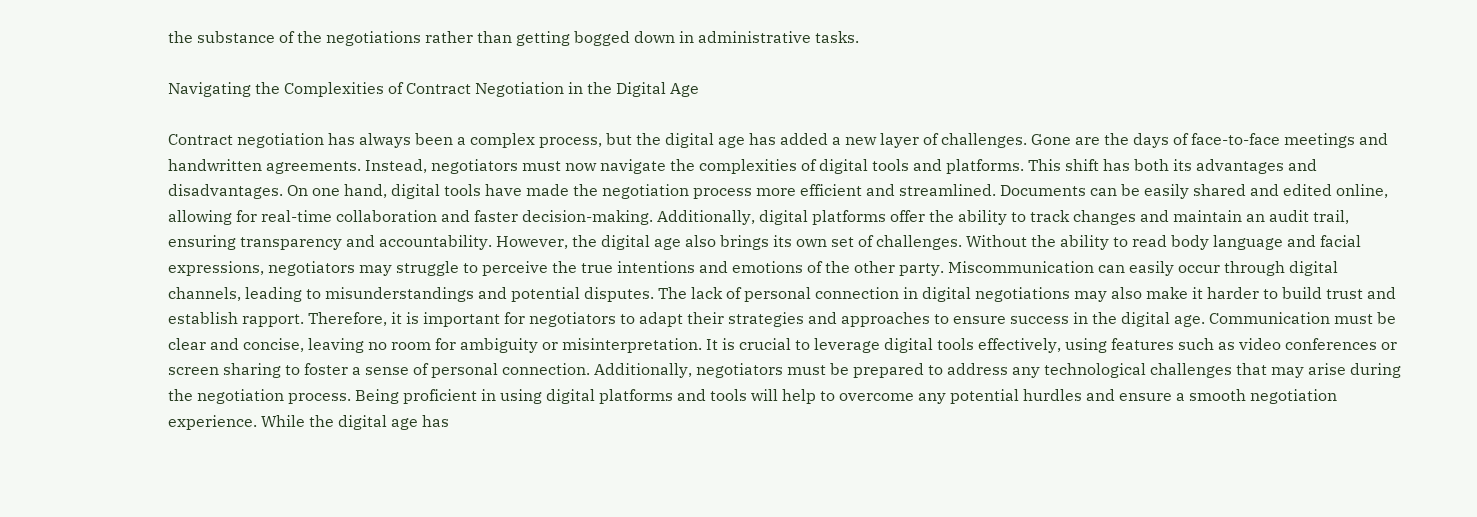the substance of the negotiations rather than getting bogged down in administrative tasks.

Navigating the Complexities of Contract Negotiation in the Digital Age

Contract negotiation has always been a complex process, but the digital age has added a new layer of challenges. Gone are the days of face-to-face meetings and handwritten agreements. Instead, negotiators must now navigate the complexities of digital tools and platforms. This shift has both its advantages and disadvantages. On one hand, digital tools have made the negotiation process more efficient and streamlined. Documents can be easily shared and edited online, allowing for real-time collaboration and faster decision-making. Additionally, digital platforms offer the ability to track changes and maintain an audit trail, ensuring transparency and accountability. However, the digital age also brings its own set of challenges. Without the ability to read body language and facial expressions, negotiators may struggle to perceive the true intentions and emotions of the other party. Miscommunication can easily occur through digital channels, leading to misunderstandings and potential disputes. The lack of personal connection in digital negotiations may also make it harder to build trust and establish rapport. Therefore, it is important for negotiators to adapt their strategies and approaches to ensure success in the digital age. Communication must be clear and concise, leaving no room for ambiguity or misinterpretation. It is crucial to leverage digital tools effectively, using features such as video conferences or screen sharing to foster a sense of personal connection. Additionally, negotiators must be prepared to address any technological challenges that may arise during the negotiation process. Being proficient in using digital platforms and tools will help to overcome any potential hurdles and ensure a smooth negotiation experience. While the digital age has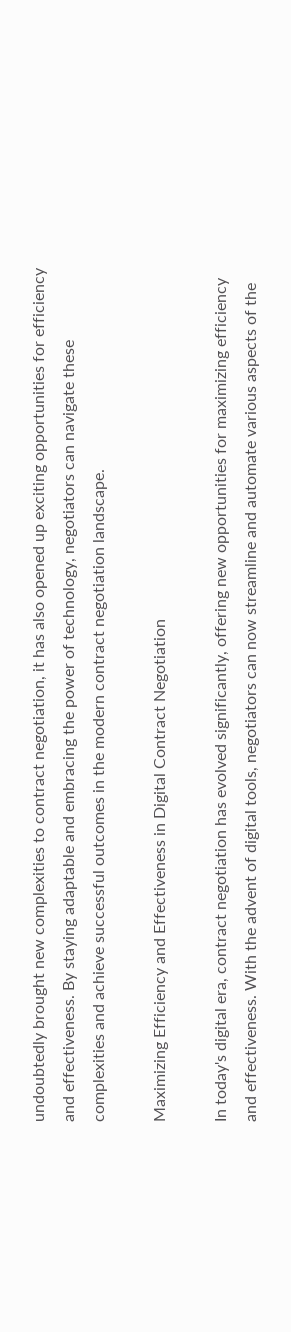undoubtedly brought new complexities to contract negotiation, it has also opened up exciting opportunities for efficiency and effectiveness. By staying adaptable and embracing the power of technology, negotiators can navigate these complexities and achieve successful outcomes in the modern contract negotiation landscape.

Maximizing Efficiency and Effectiveness in Digital Contract Negotiation

In today's digital era, contract negotiation has evolved significantly, offering new opportunities for maximizing efficiency and effectiveness. With the advent of digital tools, negotiators can now streamline and automate various aspects of the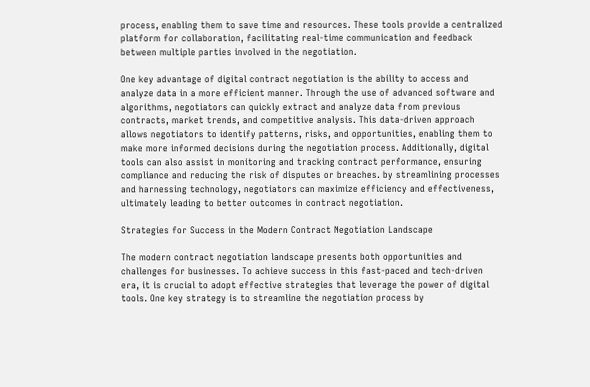process, enabling them to save time and resources. These tools provide a centralized platform for collaboration, facilitating real-time communication and feedback between multiple parties involved in the negotiation.

One key advantage of digital contract negotiation is the ability to access and analyze data in a more efficient manner. Through the use of advanced software and algorithms, negotiators can quickly extract and analyze data from previous contracts, market trends, and competitive analysis. This data-driven approach allows negotiators to identify patterns, risks, and opportunities, enabling them to make more informed decisions during the negotiation process. Additionally, digital tools can also assist in monitoring and tracking contract performance, ensuring compliance and reducing the risk of disputes or breaches. by streamlining processes and harnessing technology, negotiators can maximize efficiency and effectiveness, ultimately leading to better outcomes in contract negotiation.

Strategies for Success in the Modern Contract Negotiation Landscape

The modern contract negotiation landscape presents both opportunities and challenges for businesses. To achieve success in this fast-paced and tech-driven era, it is crucial to adopt effective strategies that leverage the power of digital tools. One key strategy is to streamline the negotiation process by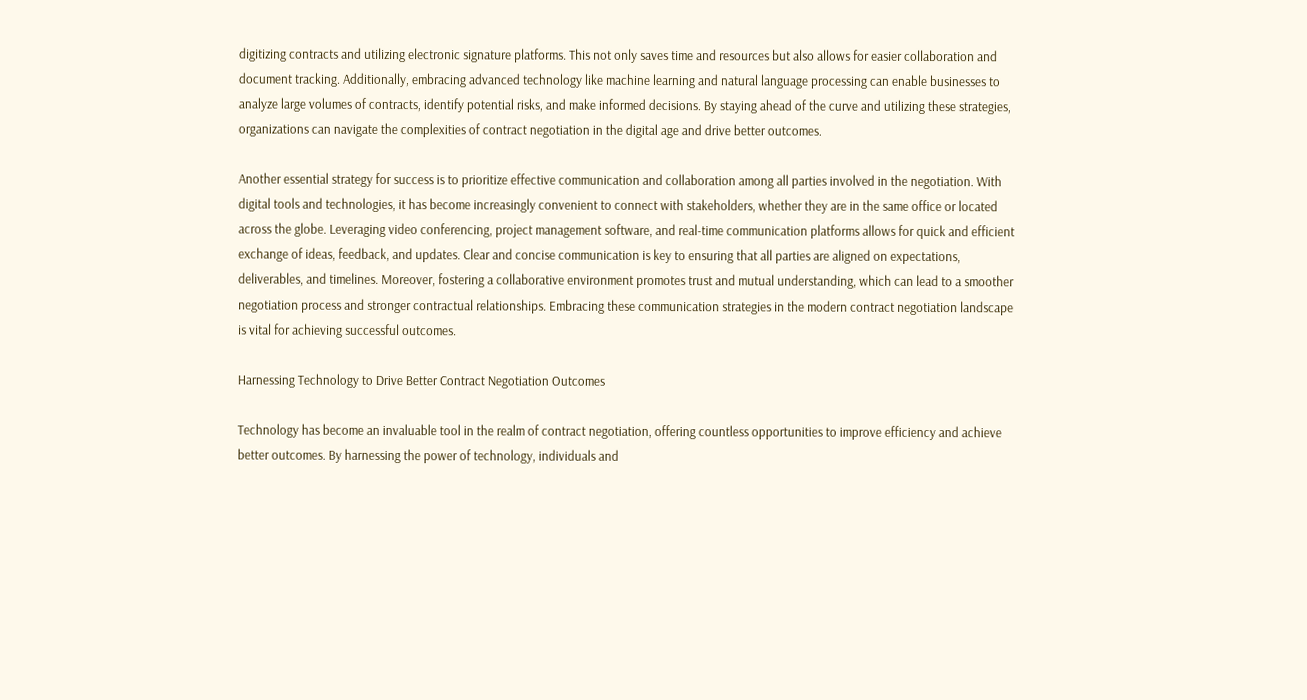digitizing contracts and utilizing electronic signature platforms. This not only saves time and resources but also allows for easier collaboration and document tracking. Additionally, embracing advanced technology like machine learning and natural language processing can enable businesses to analyze large volumes of contracts, identify potential risks, and make informed decisions. By staying ahead of the curve and utilizing these strategies, organizations can navigate the complexities of contract negotiation in the digital age and drive better outcomes.

Another essential strategy for success is to prioritize effective communication and collaboration among all parties involved in the negotiation. With digital tools and technologies, it has become increasingly convenient to connect with stakeholders, whether they are in the same office or located across the globe. Leveraging video conferencing, project management software, and real-time communication platforms allows for quick and efficient exchange of ideas, feedback, and updates. Clear and concise communication is key to ensuring that all parties are aligned on expectations, deliverables, and timelines. Moreover, fostering a collaborative environment promotes trust and mutual understanding, which can lead to a smoother negotiation process and stronger contractual relationships. Embracing these communication strategies in the modern contract negotiation landscape is vital for achieving successful outcomes.

Harnessing Technology to Drive Better Contract Negotiation Outcomes

Technology has become an invaluable tool in the realm of contract negotiation, offering countless opportunities to improve efficiency and achieve better outcomes. By harnessing the power of technology, individuals and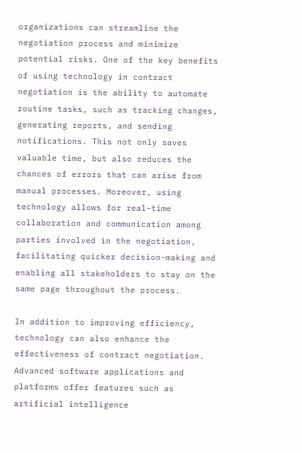organizations can streamline the negotiation process and minimize potential risks. One of the key benefits of using technology in contract negotiation is the ability to automate routine tasks, such as tracking changes, generating reports, and sending notifications. This not only saves valuable time, but also reduces the chances of errors that can arise from manual processes. Moreover, using technology allows for real-time collaboration and communication among parties involved in the negotiation, facilitating quicker decision-making and enabling all stakeholders to stay on the same page throughout the process.

In addition to improving efficiency, technology can also enhance the effectiveness of contract negotiation. Advanced software applications and platforms offer features such as artificial intelligence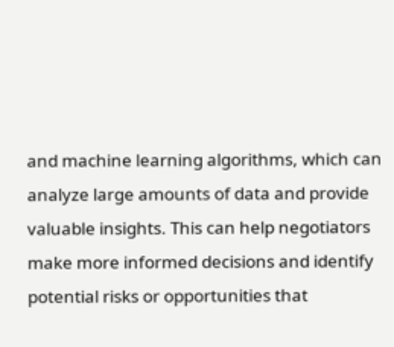and machine learning algorithms, which can analyze large amounts of data and provide valuable insights. This can help negotiators make more informed decisions and identify potential risks or opportunities that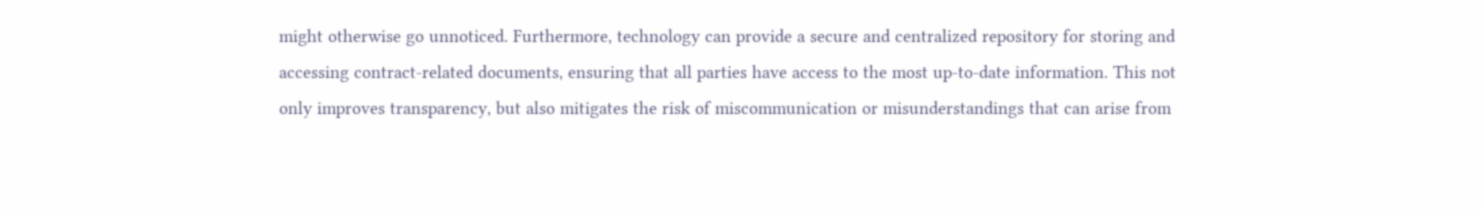might otherwise go unnoticed. Furthermore, technology can provide a secure and centralized repository for storing and accessing contract-related documents, ensuring that all parties have access to the most up-to-date information. This not only improves transparency, but also mitigates the risk of miscommunication or misunderstandings that can arise from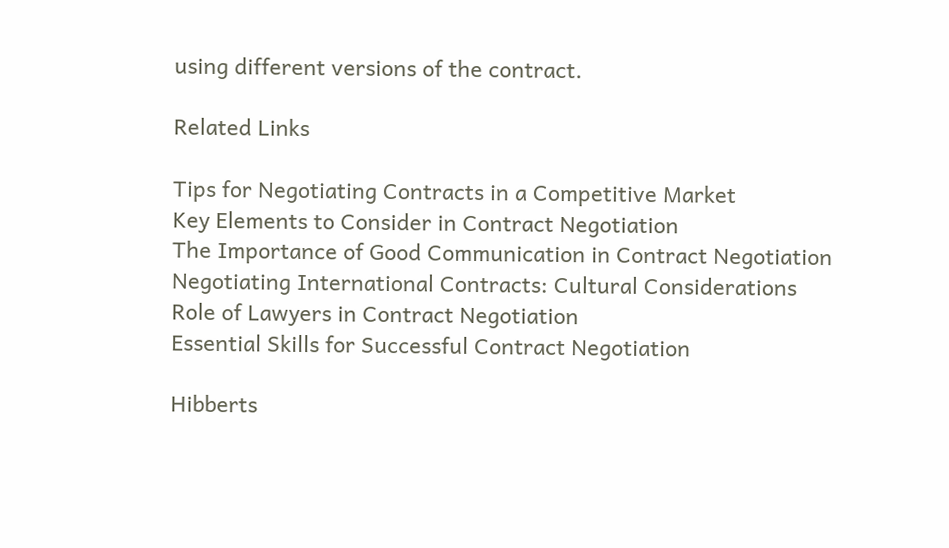using different versions of the contract.

Related Links

Tips for Negotiating Contracts in a Competitive Market
Key Elements to Consider in Contract Negotiation
The Importance of Good Communication in Contract Negotiation
Negotiating International Contracts: Cultural Considerations
Role of Lawyers in Contract Negotiation
Essential Skills for Successful Contract Negotiation

Hibberts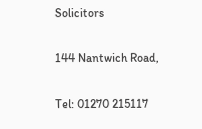Solicitors

144 Nantwich Road,

Tel: 01270 215117